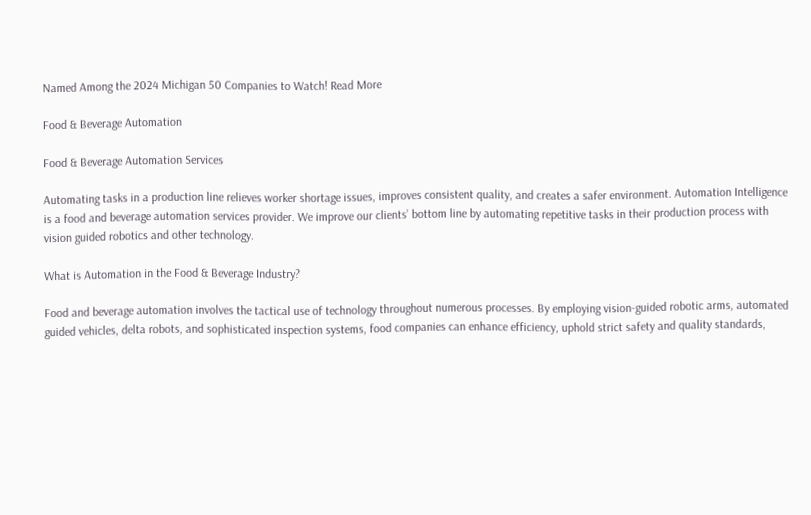Named Among the 2024 Michigan 50 Companies to Watch! Read More

Food & Beverage Automation

Food & Beverage Automation Services

Automating tasks in a production line relieves worker shortage issues, improves consistent quality, and creates a safer environment. Automation Intelligence is a food and beverage automation services provider. We improve our clients’ bottom line by automating repetitive tasks in their production process with vision guided robotics and other technology.

What is Automation in the Food & Beverage Industry?

Food and beverage automation involves the tactical use of technology throughout numerous processes. By employing vision-guided robotic arms, automated guided vehicles, delta robots, and sophisticated inspection systems, food companies can enhance efficiency, uphold strict safety and quality standards,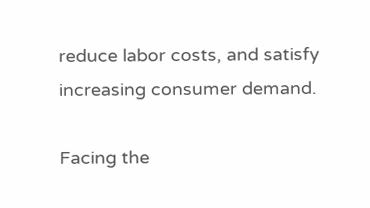reduce labor costs, and satisfy increasing consumer demand.

Facing the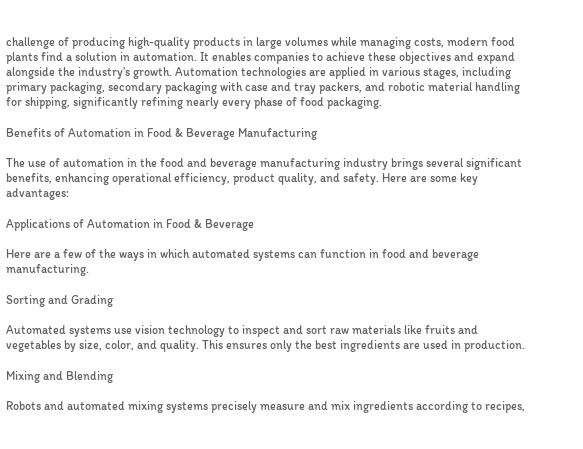challenge of producing high-quality products in large volumes while managing costs, modern food plants find a solution in automation. It enables companies to achieve these objectives and expand alongside the industry’s growth. Automation technologies are applied in various stages, including primary packaging, secondary packaging with case and tray packers, and robotic material handling for shipping, significantly refining nearly every phase of food packaging.

Benefits of Automation in Food & Beverage Manufacturing

The use of automation in the food and beverage manufacturing industry brings several significant benefits, enhancing operational efficiency, product quality, and safety. Here are some key advantages:

Applications of Automation in Food & Beverage

Here are a few of the ways in which automated systems can function in food and beverage manufacturing.

Sorting and Grading

Automated systems use vision technology to inspect and sort raw materials like fruits and vegetables by size, color, and quality. This ensures only the best ingredients are used in production.

Mixing and Blending

Robots and automated mixing systems precisely measure and mix ingredients according to recipes,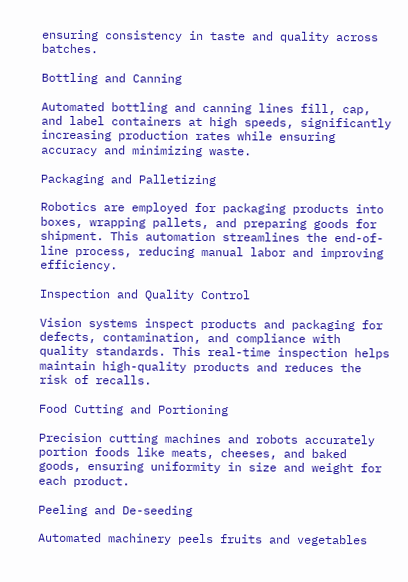ensuring consistency in taste and quality across batches.

Bottling and Canning

Automated bottling and canning lines fill, cap, and label containers at high speeds, significantly increasing production rates while ensuring accuracy and minimizing waste.

Packaging and Palletizing

Robotics are employed for packaging products into boxes, wrapping pallets, and preparing goods for shipment. This automation streamlines the end-of-line process, reducing manual labor and improving efficiency.

Inspection and Quality Control

Vision systems inspect products and packaging for defects, contamination, and compliance with quality standards. This real-time inspection helps maintain high-quality products and reduces the risk of recalls.

Food Cutting and Portioning

Precision cutting machines and robots accurately portion foods like meats, cheeses, and baked goods, ensuring uniformity in size and weight for each product.

Peeling and De-seeding

Automated machinery peels fruits and vegetables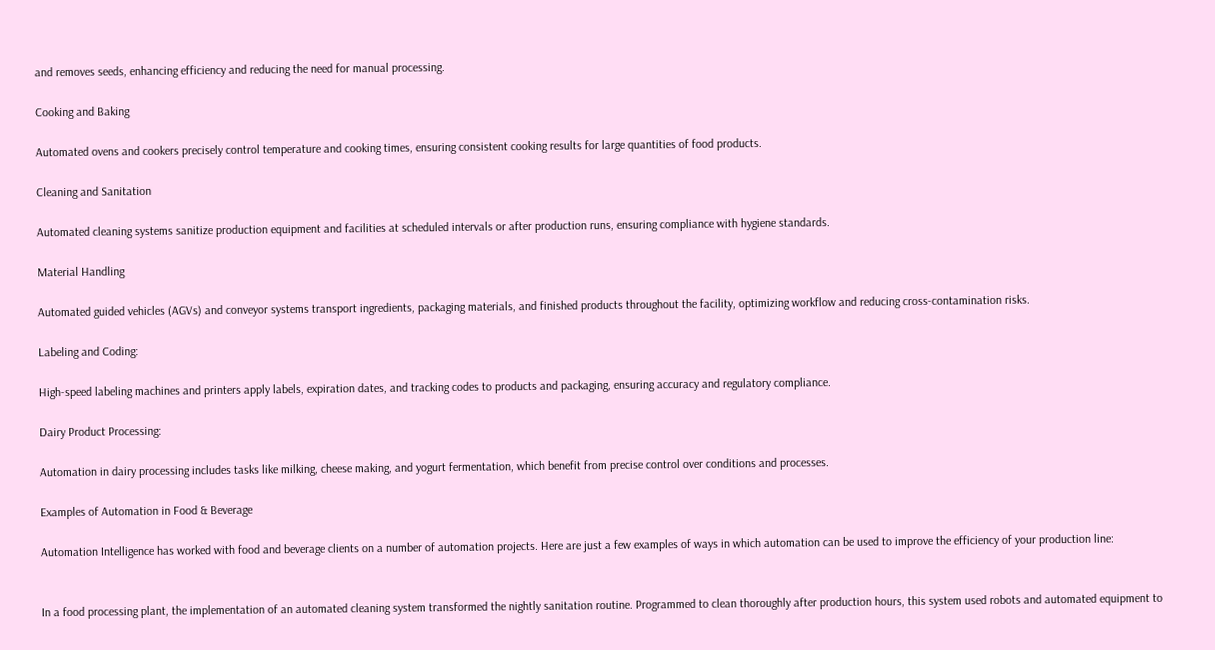and removes seeds, enhancing efficiency and reducing the need for manual processing.

Cooking and Baking

Automated ovens and cookers precisely control temperature and cooking times, ensuring consistent cooking results for large quantities of food products.

Cleaning and Sanitation

Automated cleaning systems sanitize production equipment and facilities at scheduled intervals or after production runs, ensuring compliance with hygiene standards.

Material Handling

Automated guided vehicles (AGVs) and conveyor systems transport ingredients, packaging materials, and finished products throughout the facility, optimizing workflow and reducing cross-contamination risks.

Labeling and Coding:

High-speed labeling machines and printers apply labels, expiration dates, and tracking codes to products and packaging, ensuring accuracy and regulatory compliance.

Dairy Product Processing:

Automation in dairy processing includes tasks like milking, cheese making, and yogurt fermentation, which benefit from precise control over conditions and processes.

Examples of Automation in Food & Beverage

Automation Intelligence has worked with food and beverage clients on a number of automation projects. Here are just a few examples of ways in which automation can be used to improve the efficiency of your production line:


In a food processing plant, the implementation of an automated cleaning system transformed the nightly sanitation routine. Programmed to clean thoroughly after production hours, this system used robots and automated equipment to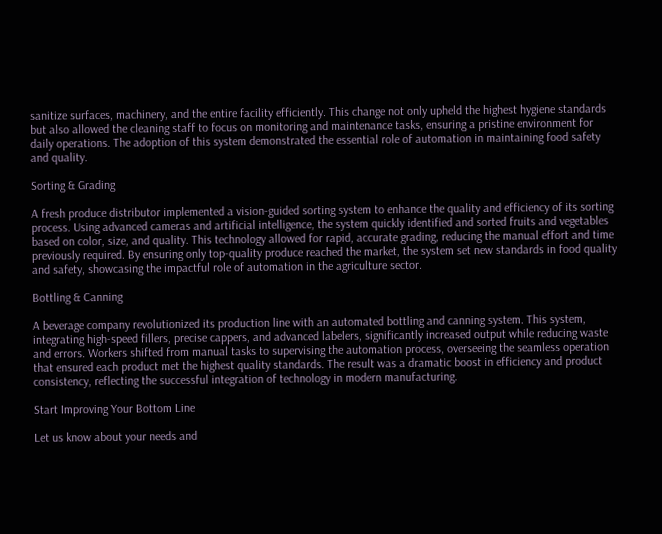sanitize surfaces, machinery, and the entire facility efficiently. This change not only upheld the highest hygiene standards but also allowed the cleaning staff to focus on monitoring and maintenance tasks, ensuring a pristine environment for daily operations. The adoption of this system demonstrated the essential role of automation in maintaining food safety and quality.

Sorting & Grading

A fresh produce distributor implemented a vision-guided sorting system to enhance the quality and efficiency of its sorting process. Using advanced cameras and artificial intelligence, the system quickly identified and sorted fruits and vegetables based on color, size, and quality. This technology allowed for rapid, accurate grading, reducing the manual effort and time previously required. By ensuring only top-quality produce reached the market, the system set new standards in food quality and safety, showcasing the impactful role of automation in the agriculture sector.

Bottling & Canning

A beverage company revolutionized its production line with an automated bottling and canning system. This system, integrating high-speed fillers, precise cappers, and advanced labelers, significantly increased output while reducing waste and errors. Workers shifted from manual tasks to supervising the automation process, overseeing the seamless operation that ensured each product met the highest quality standards. The result was a dramatic boost in efficiency and product consistency, reflecting the successful integration of technology in modern manufacturing.

Start Improving Your Bottom Line

Let us know about your needs and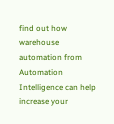find out how warehouse automation from Automation Intelligence can help increase your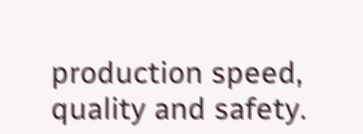production speed, quality and safety.